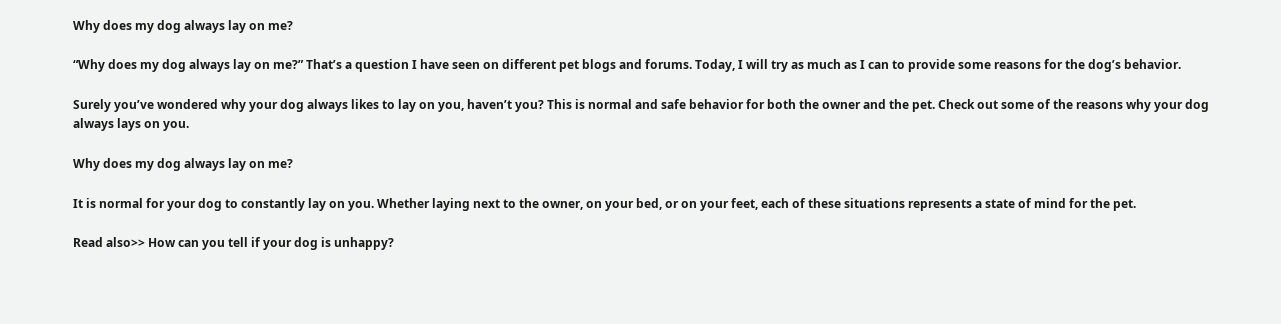Why does my dog always lay on me?

“Why does my dog always lay on me?” That’s a question I have seen on different pet blogs and forums. Today, I will try as much as I can to provide some reasons for the dog’s behavior.

Surely you’ve wondered why your dog always likes to lay on you, haven’t you? This is normal and safe behavior for both the owner and the pet. Check out some of the reasons why your dog always lays on you.

Why does my dog always lay on me?

It is normal for your dog to constantly lay on you. Whether laying next to the owner, on your bed, or on your feet, each of these situations represents a state of mind for the pet.

Read also>> How can you tell if your dog is unhappy?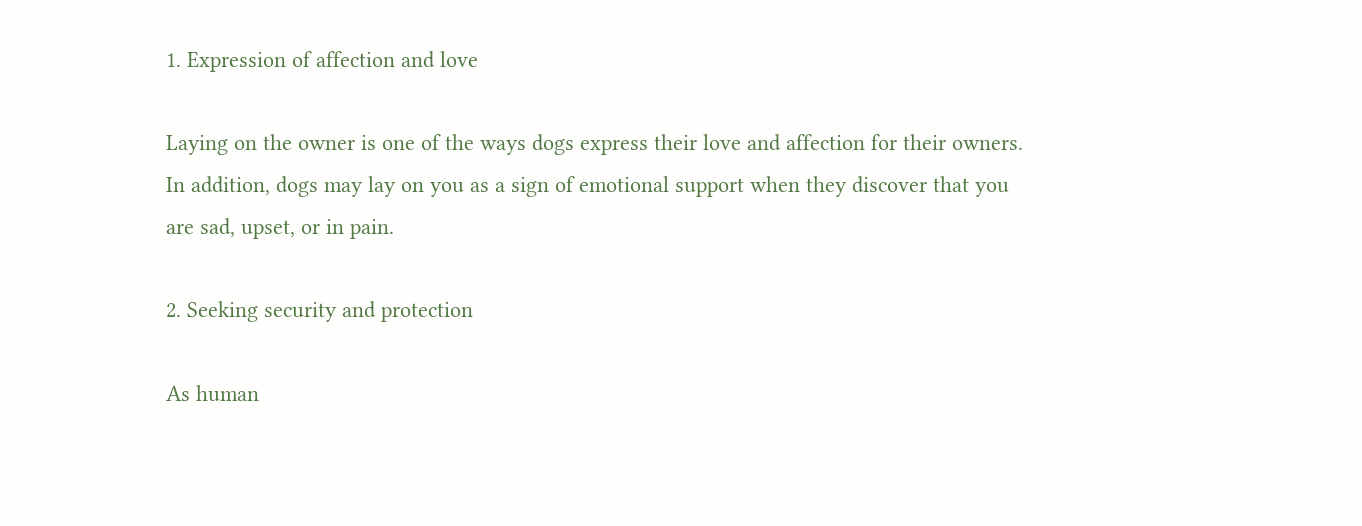1. Expression of affection and love

Laying on the owner is one of the ways dogs express their love and affection for their owners. In addition, dogs may lay on you as a sign of emotional support when they discover that you are sad, upset, or in pain.

2. Seeking security and protection

As human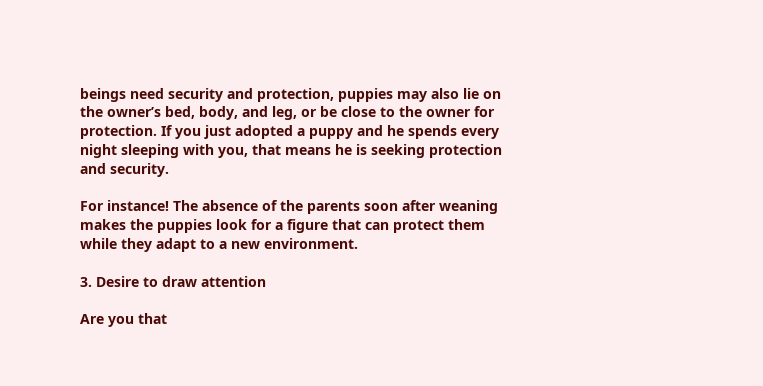beings need security and protection, puppies may also lie on the owner’s bed, body, and leg, or be close to the owner for protection. If you just adopted a puppy and he spends every night sleeping with you, that means he is seeking protection and security.

For instance! The absence of the parents soon after weaning makes the puppies look for a figure that can protect them while they adapt to a new environment.

3. Desire to draw attention

Are you that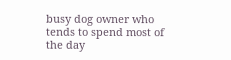busy dog owner who tends to spend most of the day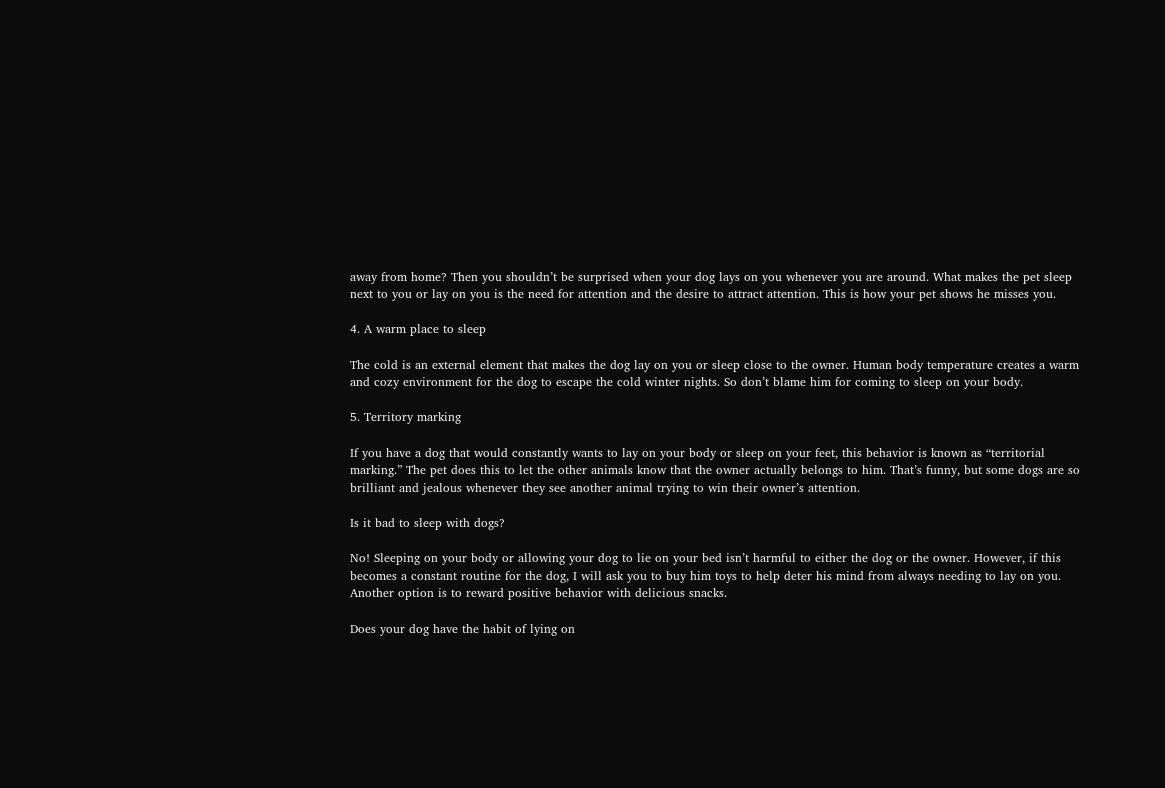away from home? Then you shouldn’t be surprised when your dog lays on you whenever you are around. What makes the pet sleep next to you or lay on you is the need for attention and the desire to attract attention. This is how your pet shows he misses you.

4. A warm place to sleep

The cold is an external element that makes the dog lay on you or sleep close to the owner. Human body temperature creates a warm and cozy environment for the dog to escape the cold winter nights. So don’t blame him for coming to sleep on your body.

5. Territory marking

If you have a dog that would constantly wants to lay on your body or sleep on your feet, this behavior is known as “territorial marking.” The pet does this to let the other animals know that the owner actually belongs to him. That’s funny, but some dogs are so brilliant and jealous whenever they see another animal trying to win their owner’s attention.

Is it bad to sleep with dogs?

No! Sleeping on your body or allowing your dog to lie on your bed isn’t harmful to either the dog or the owner. However, if this becomes a constant routine for the dog, I will ask you to buy him toys to help deter his mind from always needing to lay on you. Another option is to reward positive behavior with delicious snacks.

Does your dog have the habit of lying on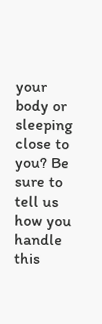your body or sleeping close to you? Be sure to tell us how you handle this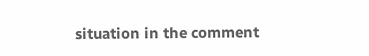situation in the comment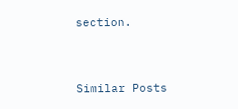section.


Similar Posts